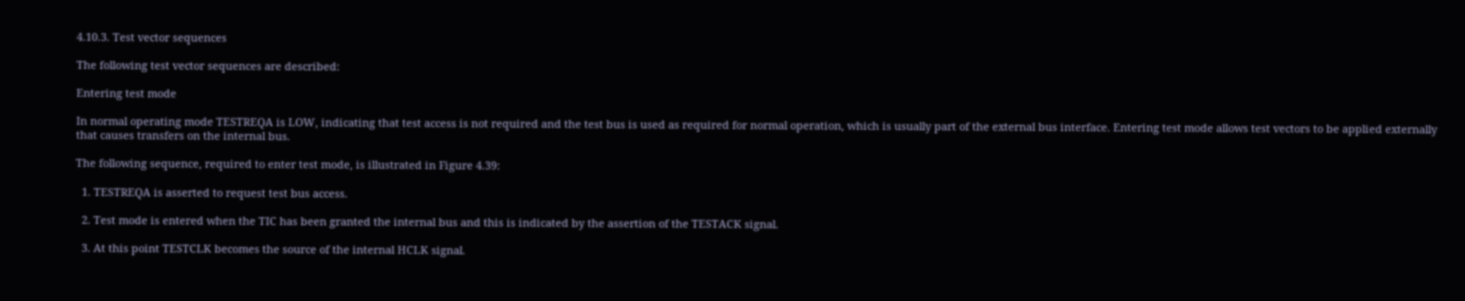4.10.3. Test vector sequences

The following test vector sequences are described:

Entering test mode

In normal operating mode TESTREQA is LOW, indicating that test access is not required and the test bus is used as required for normal operation, which is usually part of the external bus interface. Entering test mode allows test vectors to be applied externally that causes transfers on the internal bus.

The following sequence, required to enter test mode, is illustrated in Figure 4.39:

  1. TESTREQA is asserted to request test bus access.

  2. Test mode is entered when the TIC has been granted the internal bus and this is indicated by the assertion of the TESTACK signal.

  3. At this point TESTCLK becomes the source of the internal HCLK signal.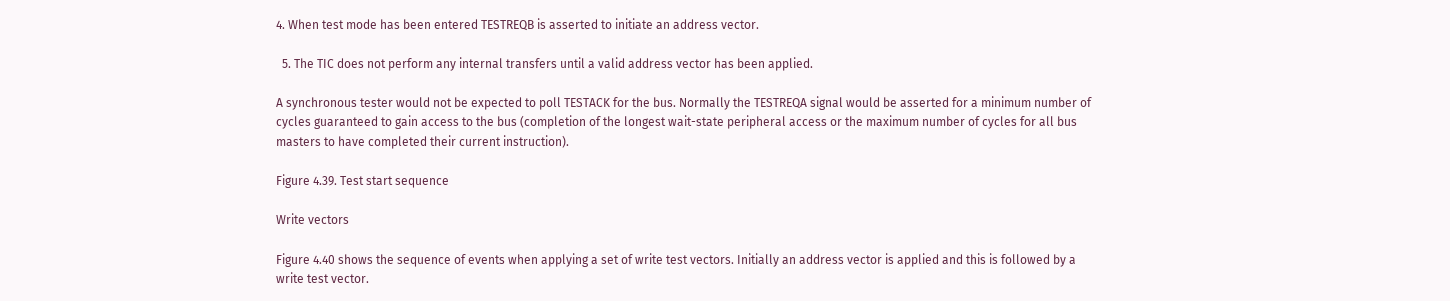4. When test mode has been entered TESTREQB is asserted to initiate an address vector.

  5. The TIC does not perform any internal transfers until a valid address vector has been applied.

A synchronous tester would not be expected to poll TESTACK for the bus. Normally the TESTREQA signal would be asserted for a minimum number of cycles guaranteed to gain access to the bus (completion of the longest wait-state peripheral access or the maximum number of cycles for all bus masters to have completed their current instruction).

Figure 4.39. Test start sequence

Write vectors

Figure 4.40 shows the sequence of events when applying a set of write test vectors. Initially an address vector is applied and this is followed by a write test vector.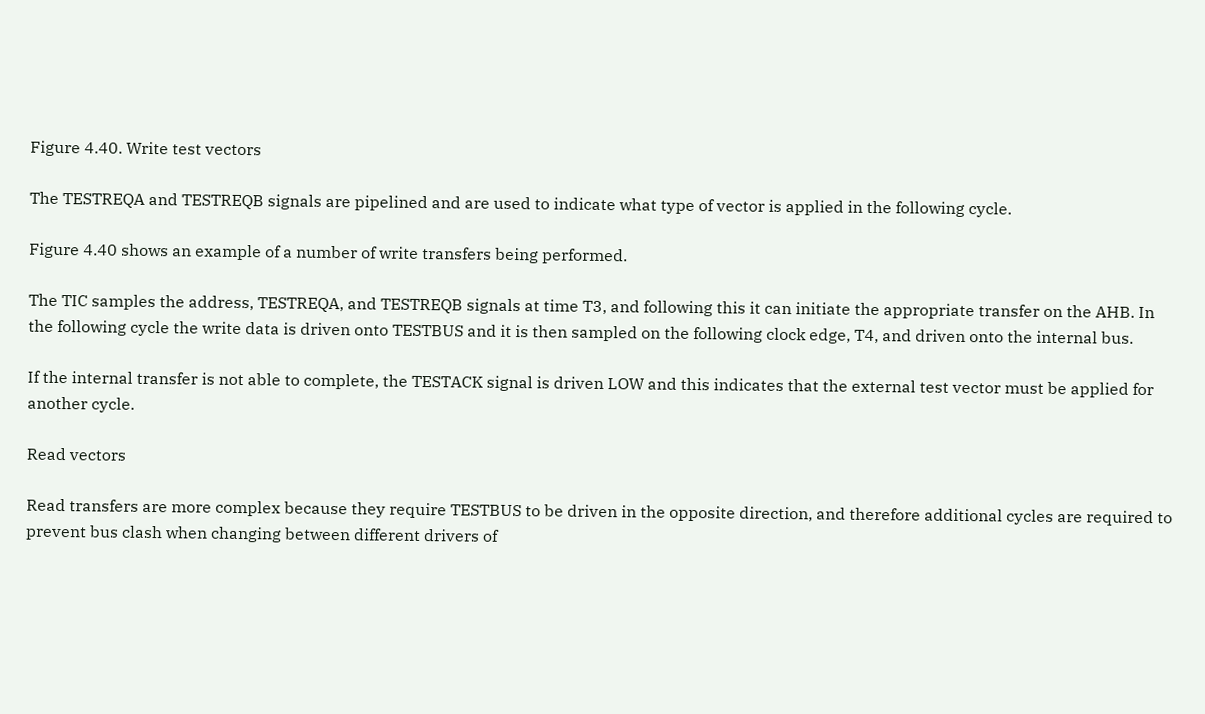Figure 4.40. Write test vectors

The TESTREQA and TESTREQB signals are pipelined and are used to indicate what type of vector is applied in the following cycle.

Figure 4.40 shows an example of a number of write transfers being performed.

The TIC samples the address, TESTREQA, and TESTREQB signals at time T3, and following this it can initiate the appropriate transfer on the AHB. In the following cycle the write data is driven onto TESTBUS and it is then sampled on the following clock edge, T4, and driven onto the internal bus.

If the internal transfer is not able to complete, the TESTACK signal is driven LOW and this indicates that the external test vector must be applied for another cycle.

Read vectors

Read transfers are more complex because they require TESTBUS to be driven in the opposite direction, and therefore additional cycles are required to prevent bus clash when changing between different drivers of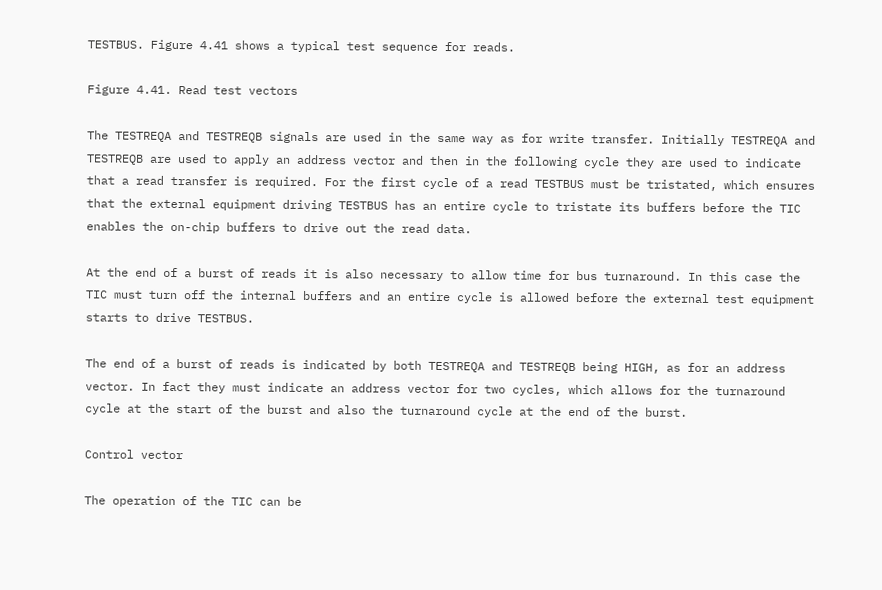TESTBUS. Figure 4.41 shows a typical test sequence for reads.

Figure 4.41. Read test vectors

The TESTREQA and TESTREQB signals are used in the same way as for write transfer. Initially TESTREQA and TESTREQB are used to apply an address vector and then in the following cycle they are used to indicate that a read transfer is required. For the first cycle of a read TESTBUS must be tristated, which ensures that the external equipment driving TESTBUS has an entire cycle to tristate its buffers before the TIC enables the on-chip buffers to drive out the read data.

At the end of a burst of reads it is also necessary to allow time for bus turnaround. In this case the TIC must turn off the internal buffers and an entire cycle is allowed before the external test equipment starts to drive TESTBUS.

The end of a burst of reads is indicated by both TESTREQA and TESTREQB being HIGH, as for an address vector. In fact they must indicate an address vector for two cycles, which allows for the turnaround cycle at the start of the burst and also the turnaround cycle at the end of the burst.

Control vector

The operation of the TIC can be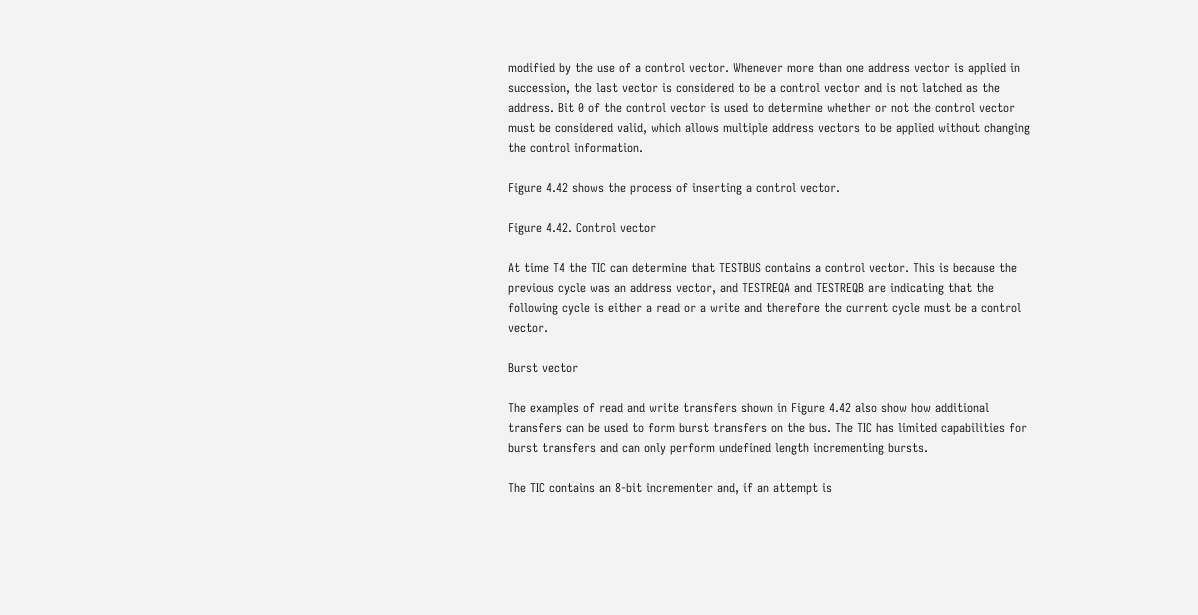modified by the use of a control vector. Whenever more than one address vector is applied in succession, the last vector is considered to be a control vector and is not latched as the address. Bit 0 of the control vector is used to determine whether or not the control vector must be considered valid, which allows multiple address vectors to be applied without changing the control information.

Figure 4.42 shows the process of inserting a control vector.

Figure 4.42. Control vector

At time T4 the TIC can determine that TESTBUS contains a control vector. This is because the previous cycle was an address vector, and TESTREQA and TESTREQB are indicating that the following cycle is either a read or a write and therefore the current cycle must be a control vector.

Burst vector

The examples of read and write transfers shown in Figure 4.42 also show how additional transfers can be used to form burst transfers on the bus. The TIC has limited capabilities for burst transfers and can only perform undefined length incrementing bursts.

The TIC contains an 8-bit incrementer and, if an attempt is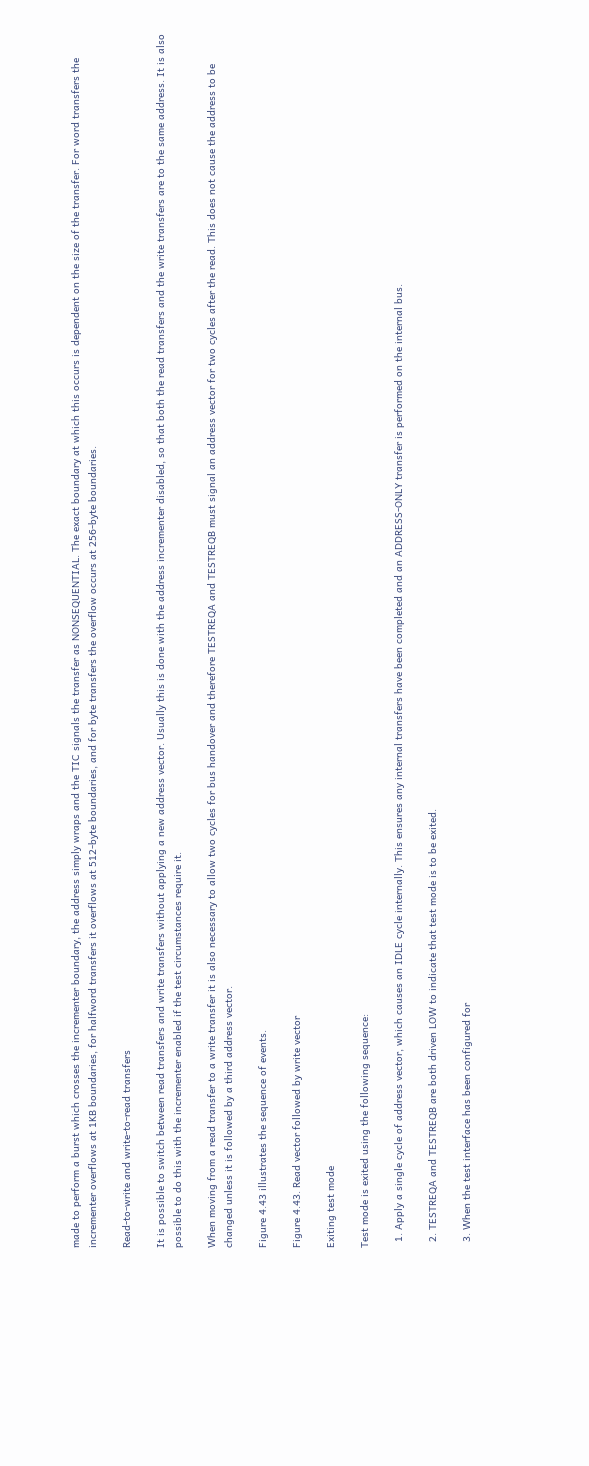made to perform a burst which crosses the incrementer boundary, the address simply wraps and the TIC signals the transfer as NONSEQUENTIAL. The exact boundary at which this occurs is dependent on the size of the transfer. For word transfers the incrementer overflows at 1KB boundaries, for halfword transfers it overflows at 512-byte boundaries, and for byte transfers the overflow occurs at 256-byte boundaries.

Read-to-write and write-to-read transfers

It is possible to switch between read transfers and write transfers without applying a new address vector. Usually this is done with the address incrementer disabled, so that both the read transfers and the write transfers are to the same address. It is also possible to do this with the incrementer enabled if the test circumstances require it.

When moving from a read transfer to a write transfer it is also necessary to allow two cycles for bus handover and therefore TESTREQA and TESTREQB must signal an address vector for two cycles after the read. This does not cause the address to be changed unless it is followed by a third address vector.

Figure 4.43 illustrates the sequence of events.

Figure 4.43. Read vector followed by write vector

Exiting test mode

Test mode is exited using the following sequence:

  1. Apply a single cycle of address vector, which causes an IDLE cycle internally. This ensures any internal transfers have been completed and an ADDRESS-ONLY transfer is performed on the internal bus.

  2. TESTREQA and TESTREQB are both driven LOW to indicate that test mode is to be exited.

  3. When the test interface has been configured for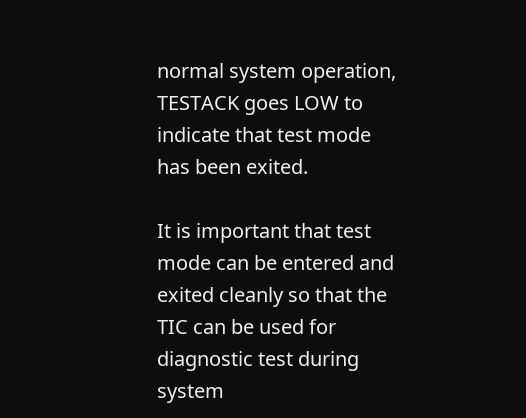normal system operation, TESTACK goes LOW to indicate that test mode has been exited.

It is important that test mode can be entered and exited cleanly so that the TIC can be used for diagnostic test during system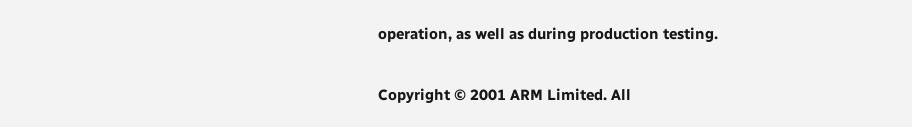operation, as well as during production testing.

Copyright © 2001 ARM Limited. All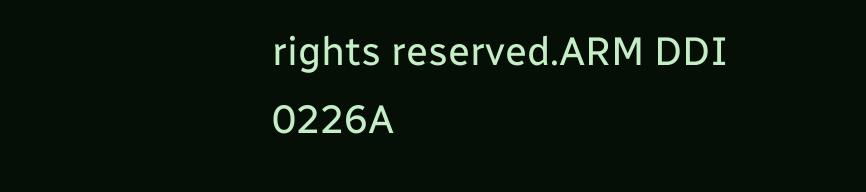rights reserved.ARM DDI 0226A